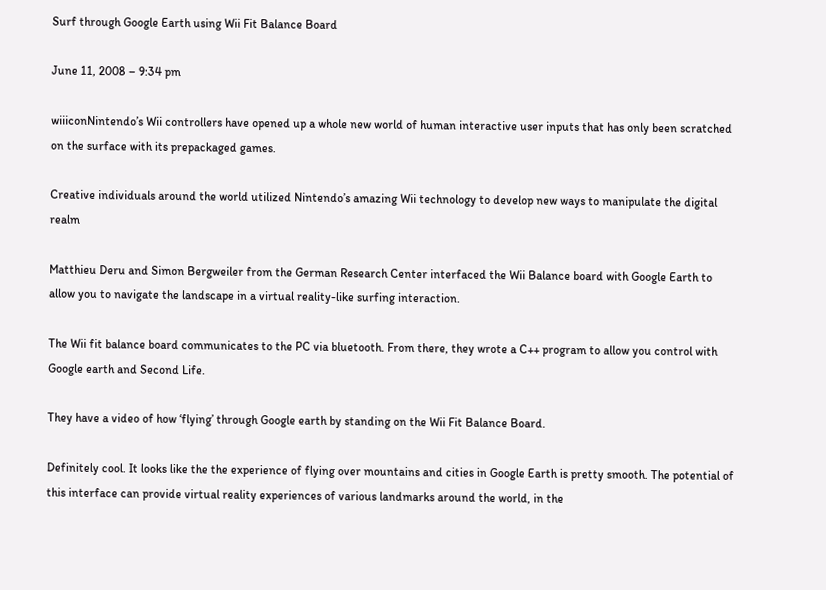Surf through Google Earth using Wii Fit Balance Board

June 11, 2008 – 9:34 pm

wiiiconNintendo’s Wii controllers have opened up a whole new world of human interactive user inputs that has only been scratched on the surface with its prepackaged games.

Creative individuals around the world utilized Nintendo’s amazing Wii technology to develop new ways to manipulate the digital realm

Matthieu Deru and Simon Bergweiler from the German Research Center interfaced the Wii Balance board with Google Earth to allow you to navigate the landscape in a virtual reality-like surfing interaction.

The Wii fit balance board communicates to the PC via bluetooth. From there, they wrote a C++ program to allow you control with Google earth and Second Life.

They have a video of how ‘flying’ through Google earth by standing on the Wii Fit Balance Board.

Definitely cool. It looks like the the experience of flying over mountains and cities in Google Earth is pretty smooth. The potential of this interface can provide virtual reality experiences of various landmarks around the world, in the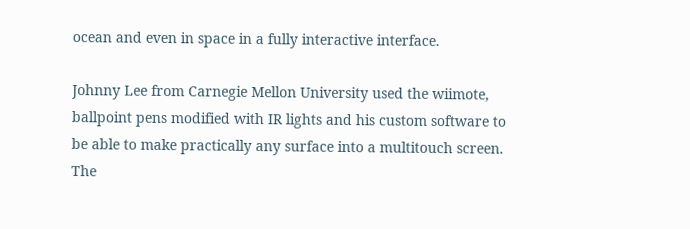ocean and even in space in a fully interactive interface.

Johnny Lee from Carnegie Mellon University used the wiimote, ballpoint pens modified with IR lights and his custom software to be able to make practically any surface into a multitouch screen. The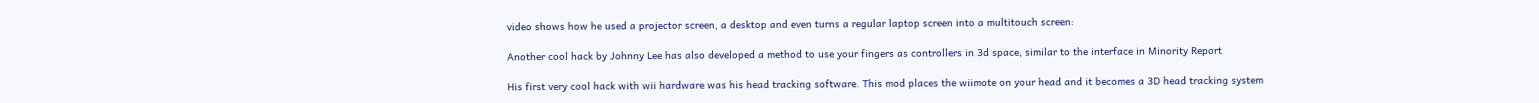video shows how he used a projector screen, a desktop and even turns a regular laptop screen into a multitouch screen:

Another cool hack by Johnny Lee has also developed a method to use your fingers as controllers in 3d space, similar to the interface in Minority Report

His first very cool hack with wii hardware was his head tracking software. This mod places the wiimote on your head and it becomes a 3D head tracking system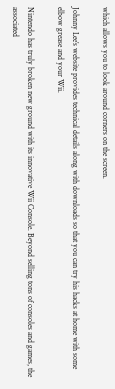which allows you to look around corners on the screen.

Johnny Lee’s website provides technical details along with downloads so that you can try his hacks at home with some elbow grease and your Wii.

Nintendo has truly broken new ground with its innovative Wii Console. Beyond selling tons of consoles and games, the associated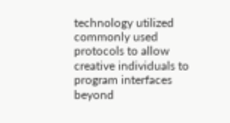technology utilized commonly used protocols to allow creative individuals to program interfaces beyond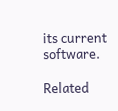its current software.

Related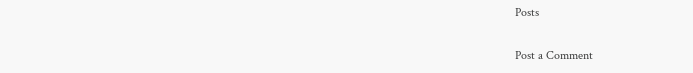Posts

Post a Comment